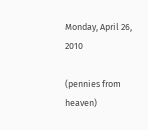Monday, April 26, 2010

(pennies from heaven)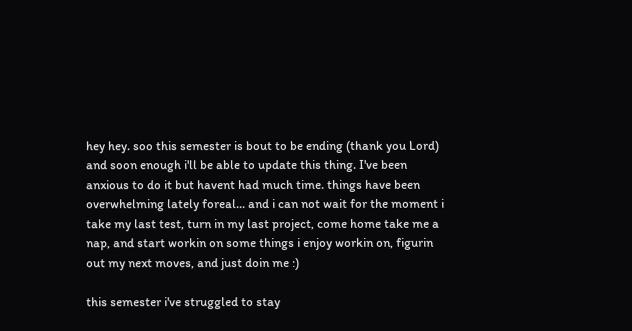hey hey. soo this semester is bout to be ending (thank you Lord) and soon enough i'll be able to update this thing. I've been anxious to do it but havent had much time. things have been overwhelming lately foreal... and i can not wait for the moment i take my last test, turn in my last project, come home take me a nap, and start workin on some things i enjoy workin on, figurin out my next moves, and just doin me :)

this semester i've struggled to stay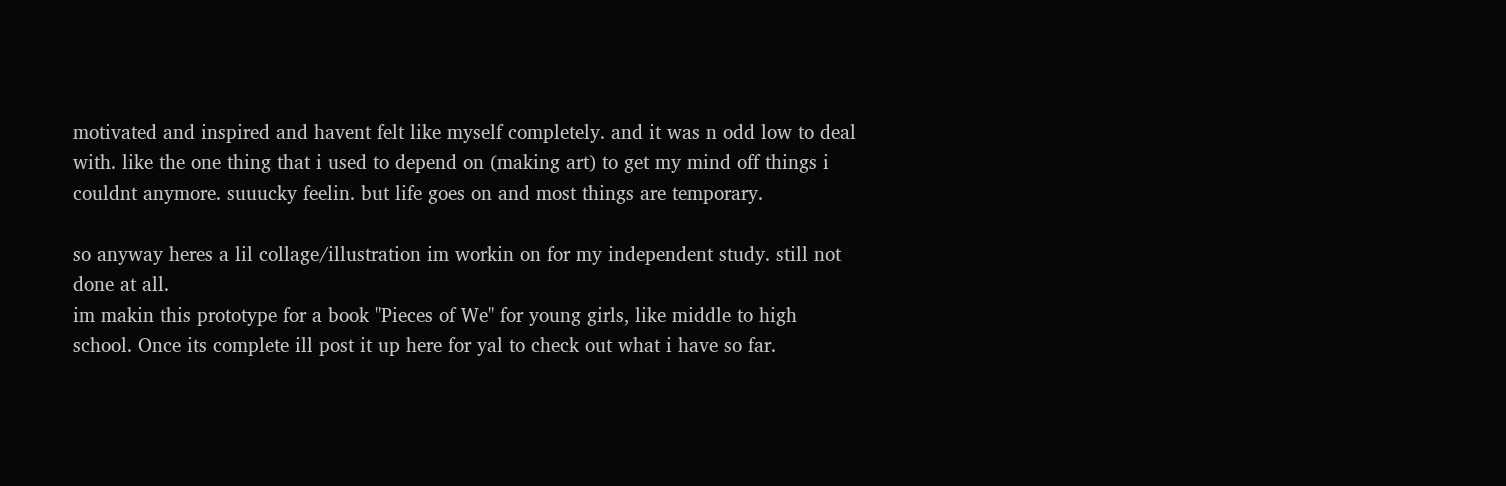motivated and inspired and havent felt like myself completely. and it was n odd low to deal with. like the one thing that i used to depend on (making art) to get my mind off things i couldnt anymore. suuucky feelin. but life goes on and most things are temporary.

so anyway heres a lil collage/illustration im workin on for my independent study. still not done at all.
im makin this prototype for a book "Pieces of We" for young girls, like middle to high school. Once its complete ill post it up here for yal to check out what i have so far.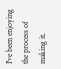I've been enjoying the process of making it.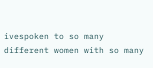ivespoken to so many different women with so many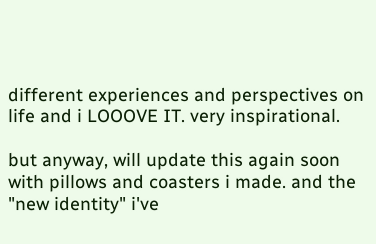different experiences and perspectives on life and i LOOOVE IT. very inspirational.

but anyway, will update this again soon with pillows and coasters i made. and the "new identity" i've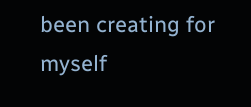been creating for myself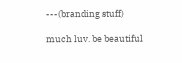---(branding stuff)

much luv. be beautiful